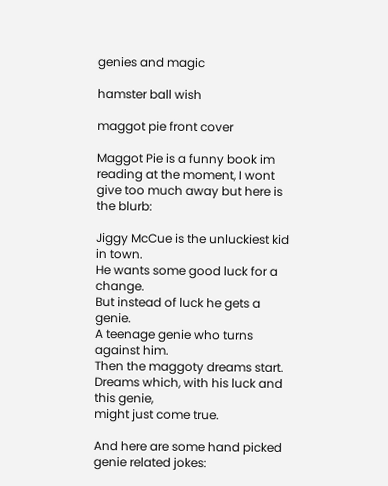genies and magic

hamster ball wish

maggot pie front cover

Maggot Pie is a funny book im reading at the moment, I wont give too much away but here is the blurb:

Jiggy McCue is the unluckiest kid in town.
He wants some good luck for a change.
But instead of luck he gets a genie.
A teenage genie who turns against him.
Then the maggoty dreams start.
Dreams which, with his luck and this genie,
might just come true.

And here are some hand picked genie related jokes: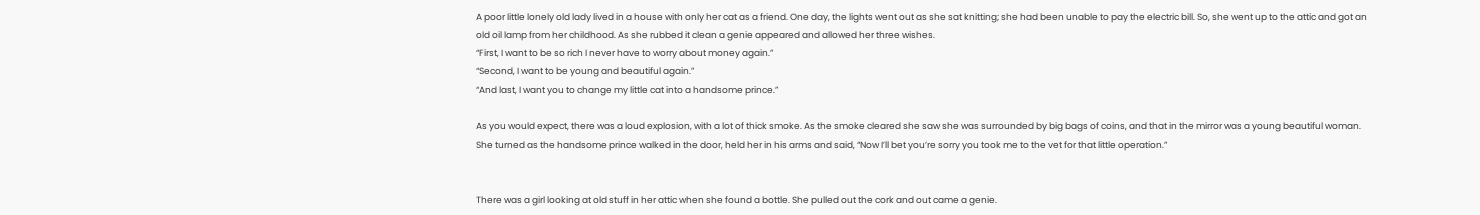A poor little lonely old lady lived in a house with only her cat as a friend. One day, the lights went out as she sat knitting; she had been unable to pay the electric bill. So, she went up to the attic and got an old oil lamp from her childhood. As she rubbed it clean a genie appeared and allowed her three wishes.
“First, I want to be so rich I never have to worry about money again.”
“Second, I want to be young and beautiful again.”
“And last, I want you to change my little cat into a handsome prince.”

As you would expect, there was a loud explosion, with a lot of thick smoke. As the smoke cleared she saw she was surrounded by big bags of coins, and that in the mirror was a young beautiful woman. She turned as the handsome prince walked in the door, held her in his arms and said, “Now I’ll bet you’re sorry you took me to the vet for that little operation.”


There was a girl looking at old stuff in her attic when she found a bottle. She pulled out the cork and out came a genie.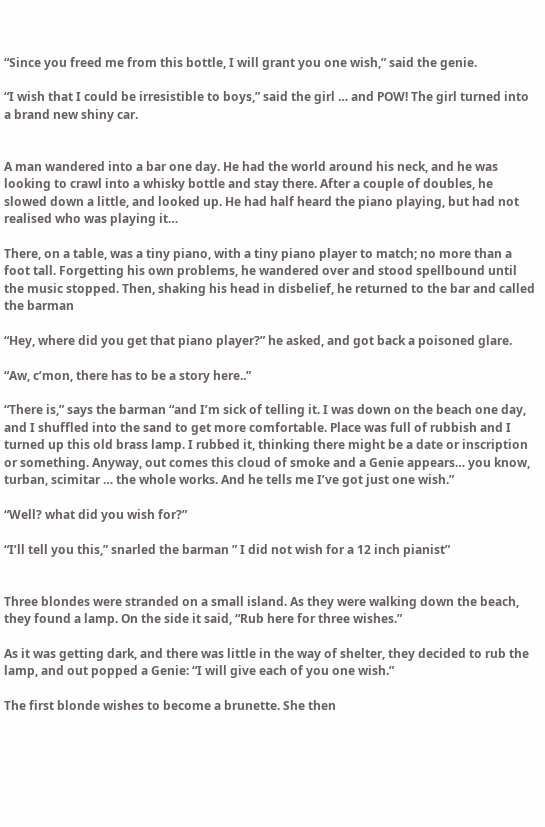“Since you freed me from this bottle, I will grant you one wish,” said the genie.

“I wish that I could be irresistible to boys,” said the girl … and POW! The girl turned into a brand new shiny car.


A man wandered into a bar one day. He had the world around his neck, and he was looking to crawl into a whisky bottle and stay there. After a couple of doubles, he slowed down a little, and looked up. He had half heard the piano playing, but had not realised who was playing it…

There, on a table, was a tiny piano, with a tiny piano player to match; no more than a foot tall. Forgetting his own problems, he wandered over and stood spellbound until the music stopped. Then, shaking his head in disbelief, he returned to the bar and called the barman

“Hey, where did you get that piano player?” he asked, and got back a poisoned glare.

“Aw, c’mon, there has to be a story here..”

“There is,” says the barman “and I’m sick of telling it. I was down on the beach one day, and I shuffled into the sand to get more comfortable. Place was full of rubbish and I turned up this old brass lamp. I rubbed it, thinking there might be a date or inscription or something. Anyway, out comes this cloud of smoke and a Genie appears… you know, turban, scimitar … the whole works. And he tells me I’ve got just one wish.”

“Well? what did you wish for?”

“I’ll tell you this,” snarled the barman ” I did not wish for a 12 inch pianist”


Three blondes were stranded on a small island. As they were walking down the beach, they found a lamp. On the side it said, “Rub here for three wishes.”

As it was getting dark, and there was little in the way of shelter, they decided to rub the lamp, and out popped a Genie: “I will give each of you one wish.”

The first blonde wishes to become a brunette. She then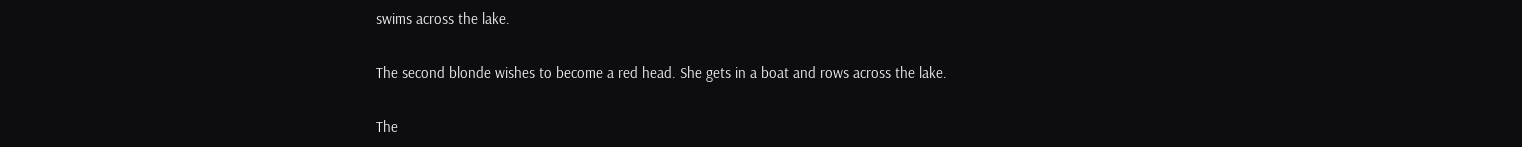swims across the lake.

The second blonde wishes to become a red head. She gets in a boat and rows across the lake.

The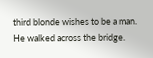third blonde wishes to be a man. He walked across the bridge.